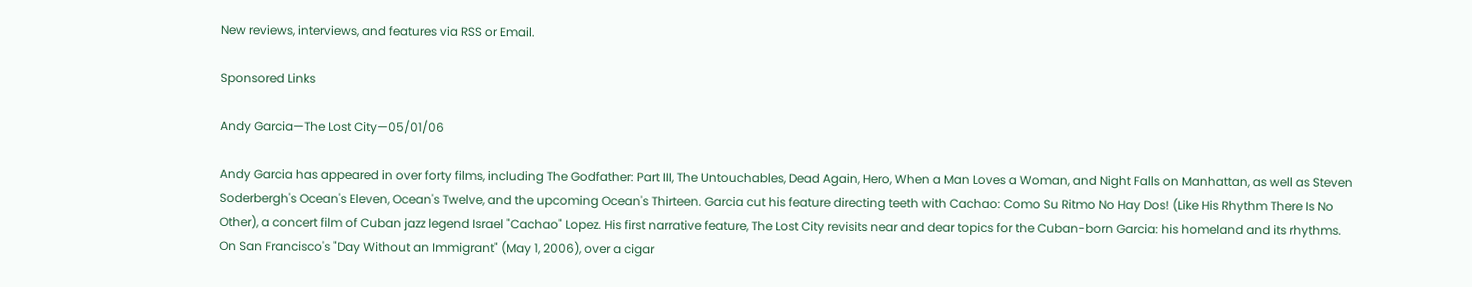New reviews, interviews, and features via RSS or Email.

Sponsored Links

Andy Garcia—The Lost City—05/01/06

Andy Garcia has appeared in over forty films, including The Godfather: Part III, The Untouchables, Dead Again, Hero, When a Man Loves a Woman, and Night Falls on Manhattan, as well as Steven Soderbergh's Ocean's Eleven, Ocean's Twelve, and the upcoming Ocean's Thirteen. Garcia cut his feature directing teeth with Cachao: Como Su Ritmo No Hay Dos! (Like His Rhythm There Is No Other), a concert film of Cuban jazz legend Israel "Cachao" Lopez. His first narrative feature, The Lost City revisits near and dear topics for the Cuban-born Garcia: his homeland and its rhythms. On San Francisco's "Day Without an Immigrant" (May 1, 2006), over a cigar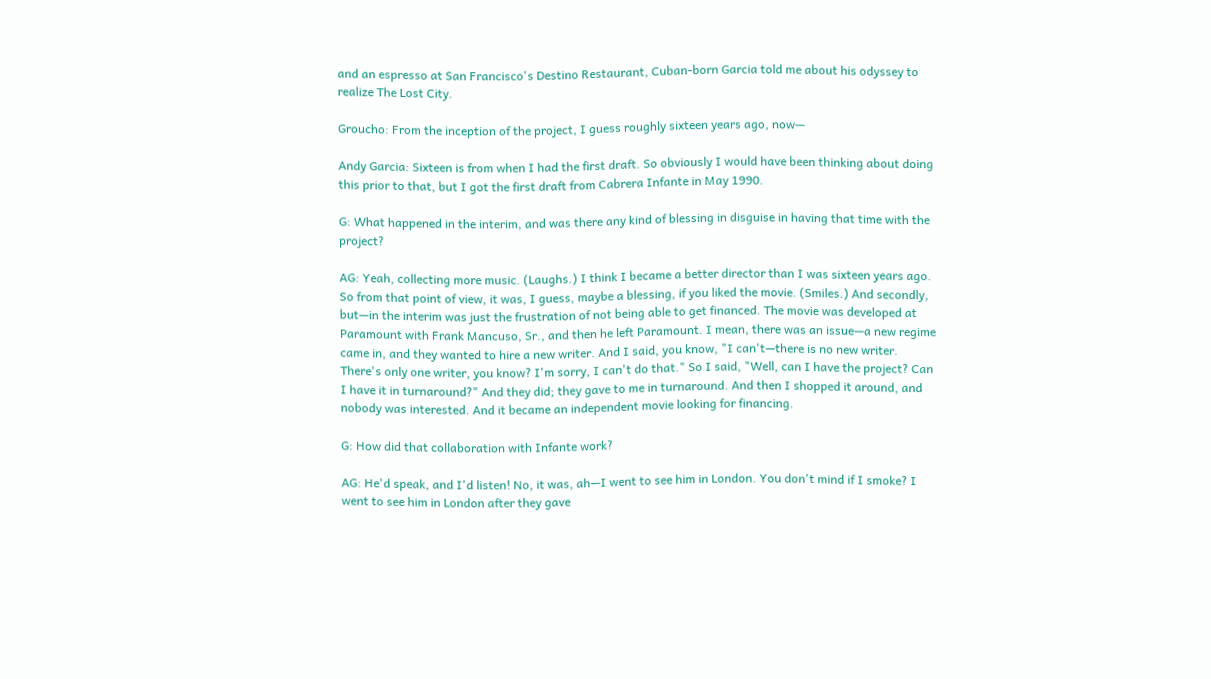and an espresso at San Francisco's Destino Restaurant, Cuban-born Garcia told me about his odyssey to realize The Lost City.

Groucho: From the inception of the project, I guess roughly sixteen years ago, now—

Andy Garcia: Sixteen is from when I had the first draft. So obviously I would have been thinking about doing this prior to that, but I got the first draft from Cabrera Infante in May 1990.

G: What happened in the interim, and was there any kind of blessing in disguise in having that time with the project?

AG: Yeah, collecting more music. (Laughs.) I think I became a better director than I was sixteen years ago. So from that point of view, it was, I guess, maybe a blessing, if you liked the movie. (Smiles.) And secondly, but—in the interim was just the frustration of not being able to get financed. The movie was developed at Paramount with Frank Mancuso, Sr., and then he left Paramount. I mean, there was an issue—a new regime came in, and they wanted to hire a new writer. And I said, you know, "I can't—there is no new writer. There's only one writer, you know? I'm sorry, I can't do that." So I said, "Well, can I have the project? Can I have it in turnaround?" And they did; they gave to me in turnaround. And then I shopped it around, and nobody was interested. And it became an independent movie looking for financing.

G: How did that collaboration with Infante work?

AG: He'd speak, and I'd listen! No, it was, ah—I went to see him in London. You don't mind if I smoke? I went to see him in London after they gave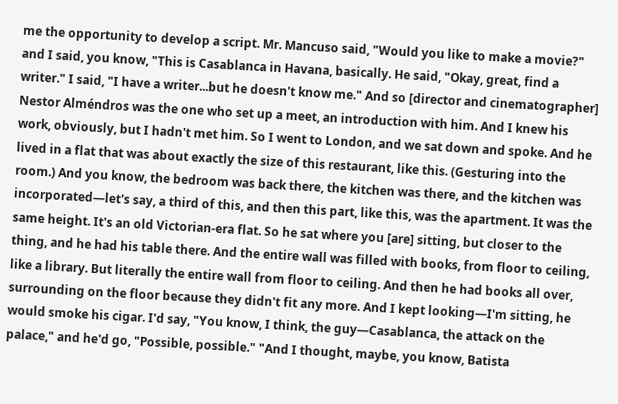me the opportunity to develop a script. Mr. Mancuso said, "Would you like to make a movie?" and I said, you know, "This is Casablanca in Havana, basically. He said, "Okay, great, find a writer." I said, "I have a writer...but he doesn't know me." And so [director and cinematographer] Nestor Alméndros was the one who set up a meet, an introduction with him. And I knew his work, obviously, but I hadn't met him. So I went to London, and we sat down and spoke. And he lived in a flat that was about exactly the size of this restaurant, like this. (Gesturing into the room.) And you know, the bedroom was back there, the kitchen was there, and the kitchen was incorporated—let's say, a third of this, and then this part, like this, was the apartment. It was the same height. It's an old Victorian-era flat. So he sat where you [are] sitting, but closer to the thing, and he had his table there. And the entire wall was filled with books, from floor to ceiling, like a library. But literally the entire wall from floor to ceiling. And then he had books all over, surrounding on the floor because they didn't fit any more. And I kept looking—I'm sitting, he would smoke his cigar. I'd say, "You know, I think, the guy—Casablanca, the attack on the palace," and he'd go, "Possible, possible." "And I thought, maybe, you know, Batista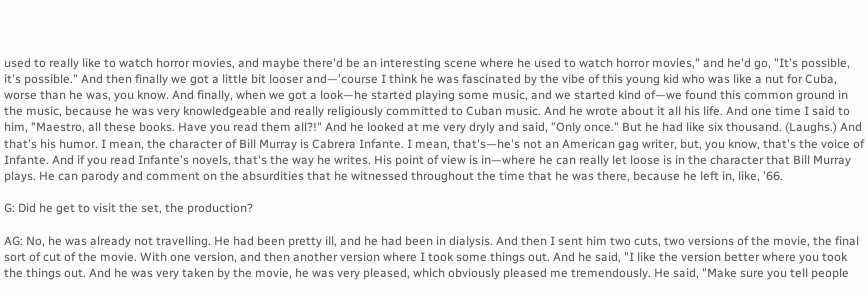used to really like to watch horror movies, and maybe there'd be an interesting scene where he used to watch horror movies," and he'd go, "It's possible, it's possible." And then finally we got a little bit looser and—'course I think he was fascinated by the vibe of this young kid who was like a nut for Cuba, worse than he was, you know. And finally, when we got a look—he started playing some music, and we started kind of—we found this common ground in the music, because he was very knowledgeable and really religiously committed to Cuban music. And he wrote about it all his life. And one time I said to him, "Maestro, all these books. Have you read them all?!" And he looked at me very dryly and said, "Only once." But he had like six thousand. (Laughs.) And that's his humor. I mean, the character of Bill Murray is Cabrera Infante. I mean, that's—he's not an American gag writer, but, you know, that's the voice of Infante. And if you read Infante's novels, that's the way he writes. His point of view is in—where he can really let loose is in the character that Bill Murray plays. He can parody and comment on the absurdities that he witnessed throughout the time that he was there, because he left in, like, '66.

G: Did he get to visit the set, the production?

AG: No, he was already not travelling. He had been pretty ill, and he had been in dialysis. And then I sent him two cuts, two versions of the movie, the final sort of cut of the movie. With one version, and then another version where I took some things out. And he said, "I like the version better where you took the things out. And he was very taken by the movie, he was very pleased, which obviously pleased me tremendously. He said, "Make sure you tell people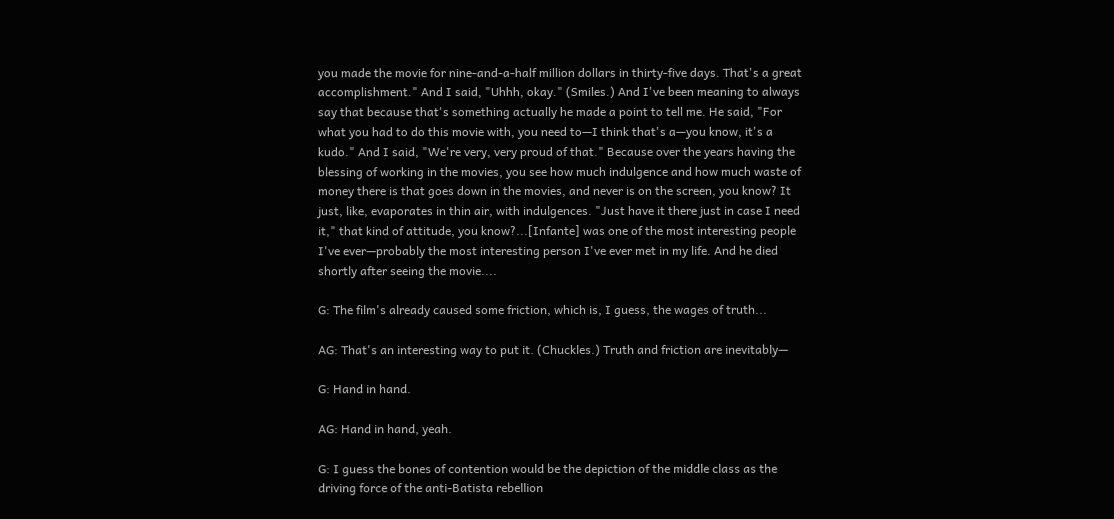you made the movie for nine-and-a-half million dollars in thirty-five days. That's a great accomplishment." And I said, "Uhhh, okay." (Smiles.) And I've been meaning to always say that because that's something actually he made a point to tell me. He said, "For what you had to do this movie with, you need to—I think that's a—you know, it's a kudo." And I said, "We're very, very proud of that." Because over the years having the blessing of working in the movies, you see how much indulgence and how much waste of money there is that goes down in the movies, and never is on the screen, you know? It just, like, evaporates in thin air, with indulgences. "Just have it there just in case I need it," that kind of attitude, you know?...[Infante] was one of the most interesting people I've ever—probably the most interesting person I've ever met in my life. And he died shortly after seeing the movie....

G: The film's already caused some friction, which is, I guess, the wages of truth...

AG: That's an interesting way to put it. (Chuckles.) Truth and friction are inevitably—

G: Hand in hand.

AG: Hand in hand, yeah.

G: I guess the bones of contention would be the depiction of the middle class as the driving force of the anti-Batista rebellion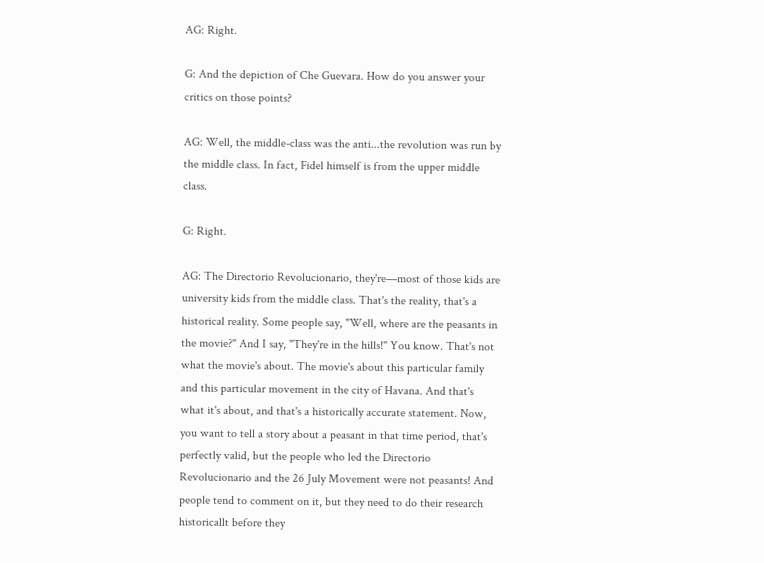AG: Right.

G: And the depiction of Che Guevara. How do you answer your critics on those points?

AG: Well, the middle-class was the anti...the revolution was run by the middle class. In fact, Fidel himself is from the upper middle class.

G: Right.

AG: The Directorio Revolucionario, they're—most of those kids are university kids from the middle class. That's the reality, that's a historical reality. Some people say, "Well, where are the peasants in the movie?" And I say, "They're in the hills!" You know. That's not what the movie's about. The movie's about this particular family and this particular movement in the city of Havana. And that's what it's about, and that's a historically accurate statement. Now, you want to tell a story about a peasant in that time period, that's perfectly valid, but the people who led the Directorio Revolucionario and the 26 July Movement were not peasants! And people tend to comment on it, but they need to do their research historicallt before they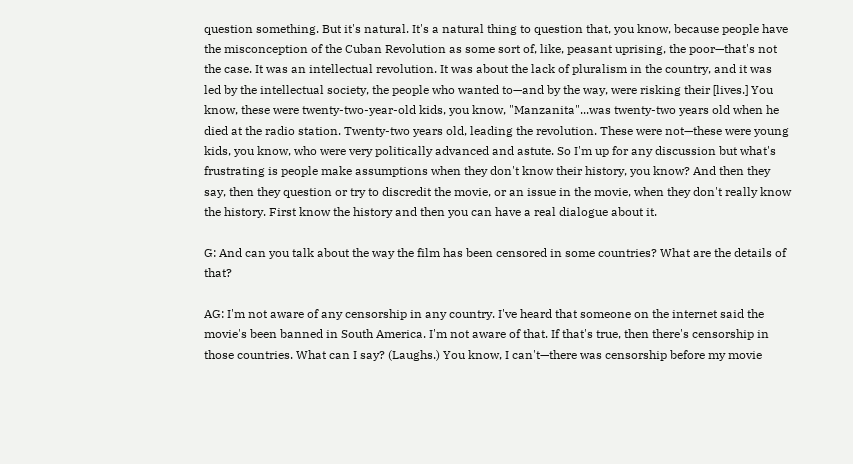question something. But it's natural. It's a natural thing to question that, you know, because people have the misconception of the Cuban Revolution as some sort of, like, peasant uprising, the poor—that's not the case. It was an intellectual revolution. It was about the lack of pluralism in the country, and it was led by the intellectual society, the people who wanted to—and by the way, were risking their [lives.] You know, these were twenty-two-year-old kids, you know, "Manzanita"...was twenty-two years old when he died at the radio station. Twenty-two years old, leading the revolution. These were not—these were young kids, you know, who were very politically advanced and astute. So I'm up for any discussion but what's frustrating is people make assumptions when they don't know their history, you know? And then they say, then they question or try to discredit the movie, or an issue in the movie, when they don't really know the history. First know the history and then you can have a real dialogue about it.

G: And can you talk about the way the film has been censored in some countries? What are the details of that?

AG: I'm not aware of any censorship in any country. I've heard that someone on the internet said the movie's been banned in South America. I'm not aware of that. If that's true, then there's censorship in those countries. What can I say? (Laughs.) You know, I can't—there was censorship before my movie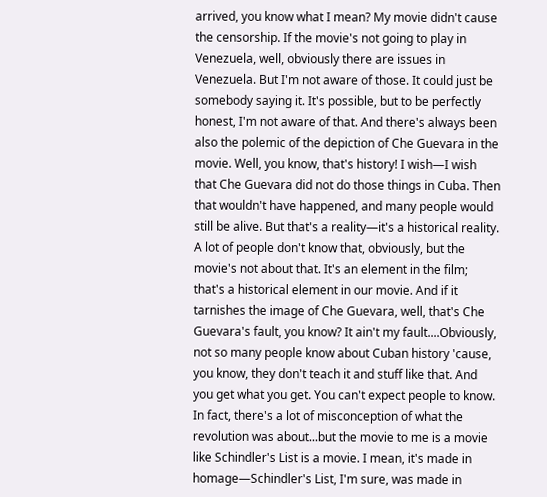arrived, you know what I mean? My movie didn't cause the censorship. If the movie's not going to play in Venezuela, well, obviously there are issues in Venezuela. But I'm not aware of those. It could just be somebody saying it. It's possible, but to be perfectly honest, I'm not aware of that. And there's always been also the polemic of the depiction of Che Guevara in the movie. Well, you know, that's history! I wish—I wish that Che Guevara did not do those things in Cuba. Then that wouldn't have happened, and many people would still be alive. But that's a reality—it's a historical reality. A lot of people don't know that, obviously, but the movie's not about that. It's an element in the film; that's a historical element in our movie. And if it tarnishes the image of Che Guevara, well, that's Che Guevara's fault, you know? It ain't my fault....Obviously, not so many people know about Cuban history 'cause, you know, they don't teach it and stuff like that. And you get what you get. You can't expect people to know. In fact, there's a lot of misconception of what the revolution was about...but the movie to me is a movie like Schindler's List is a movie. I mean, it's made in homage—Schindler's List, I'm sure, was made in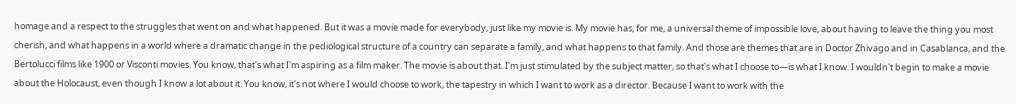homage and a respect to the struggles that went on and what happened. But it was a movie made for everybody, just like my movie is. My movie has, for me, a universal theme of impossible love, about having to leave the thing you most cherish, and what happens in a world where a dramatic change in the pediological structure of a country can separate a family, and what happens to that family. And those are themes that are in Doctor Zhivago and in Casablanca, and the Bertolucci films like 1900 or Visconti movies. You know, that's what I'm aspiring as a film maker. The movie is about that. I'm just stimulated by the subject matter, so that's what I choose to—is what I know. I wouldn't begin to make a movie about the Holocaust, even though I know a lot about it. You know, it's not where I would choose to work, the tapestry in which I want to work as a director. Because I want to work with the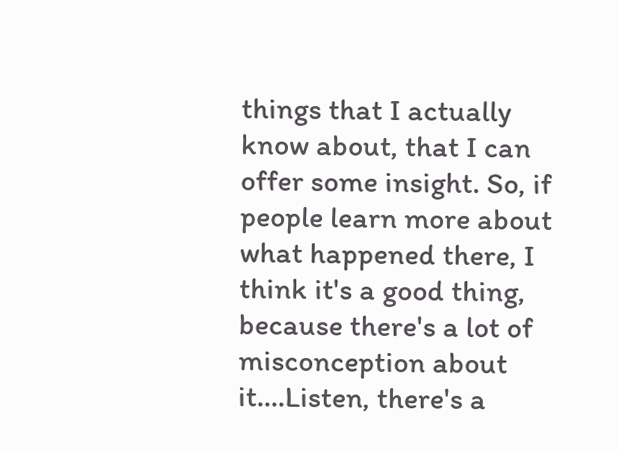things that I actually know about, that I can offer some insight. So, if people learn more about what happened there, I think it's a good thing, because there's a lot of misconception about it....Listen, there's a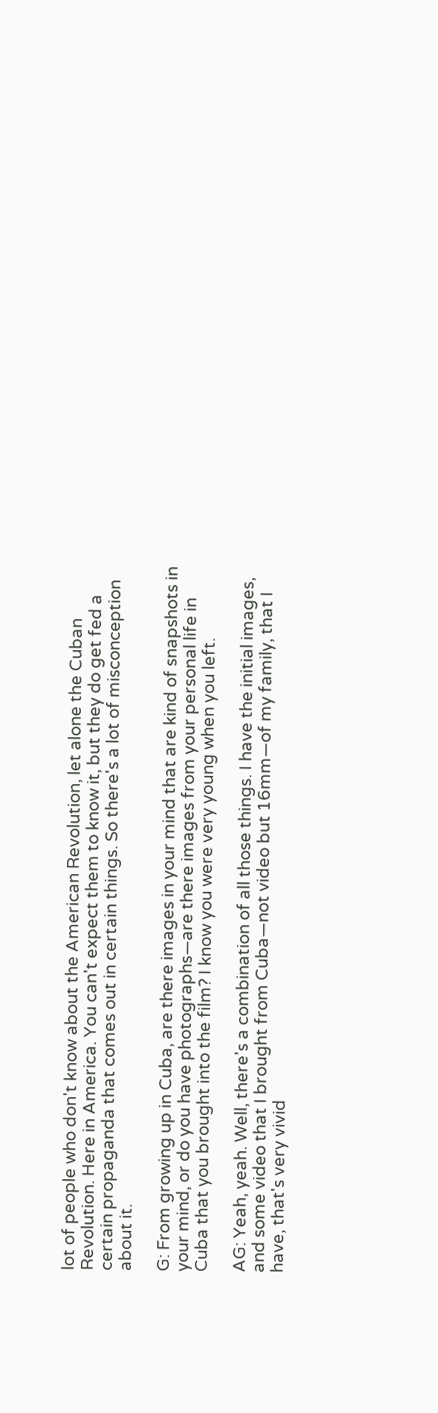lot of people who don't know about the American Revolution, let alone the Cuban Revolution. Here in America. You can't expect them to know it, but they do get fed a certain propaganda that comes out in certain things. So there's a lot of misconception about it.

G: From growing up in Cuba, are there images in your mind that are kind of snapshots in your mind, or do you have photographs—are there images from your personal life in Cuba that you brought into the film? I know you were very young when you left.

AG: Yeah, yeah. Well, there's a combination of all those things. I have the initial images, and some video that I brought from Cuba—not video but 16mm—of my family, that I have, that's very vivid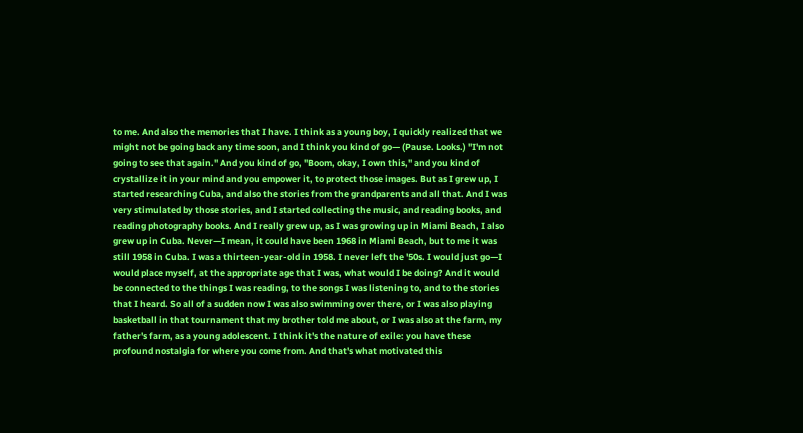to me. And also the memories that I have. I think as a young boy, I quickly realized that we might not be going back any time soon, and I think you kind of go— (Pause. Looks.) "I'm not going to see that again." And you kind of go, "Boom, okay, I own this," and you kind of crystallize it in your mind and you empower it, to protect those images. But as I grew up, I started researching Cuba, and also the stories from the grandparents and all that. And I was very stimulated by those stories, and I started collecting the music, and reading books, and reading photography books. And I really grew up, as I was growing up in Miami Beach, I also grew up in Cuba. Never—I mean, it could have been 1968 in Miami Beach, but to me it was still 1958 in Cuba. I was a thirteen-year-old in 1958. I never left the '50s. I would just go—I would place myself, at the appropriate age that I was, what would I be doing? And it would be connected to the things I was reading, to the songs I was listening to, and to the stories that I heard. So all of a sudden now I was also swimming over there, or I was also playing basketball in that tournament that my brother told me about, or I was also at the farm, my father's farm, as a young adolescent. I think it's the nature of exile: you have these profound nostalgia for where you come from. And that's what motivated this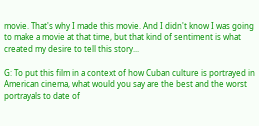movie. That's why I made this movie. And I didn't know I was going to make a movie at that time, but that kind of sentiment is what created my desire to tell this story...

G: To put this film in a context of how Cuban culture is portrayed in American cinema, what would you say are the best and the worst portrayals to date of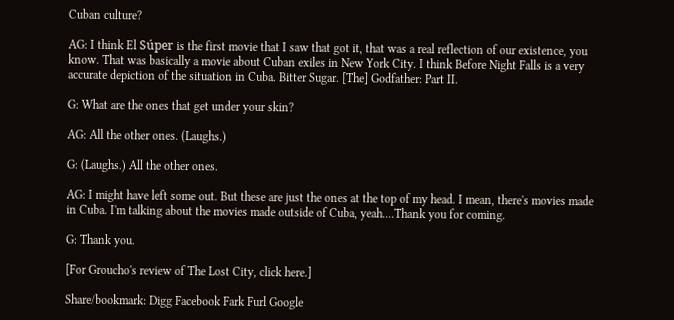Cuban culture?

AG: I think El Súper is the first movie that I saw that got it, that was a real reflection of our existence, you know. That was basically a movie about Cuban exiles in New York City. I think Before Night Falls is a very accurate depiction of the situation in Cuba. Bitter Sugar. [The] Godfather: Part II.

G: What are the ones that get under your skin?

AG: All the other ones. (Laughs.)

G: (Laughs.) All the other ones.

AG: I might have left some out. But these are just the ones at the top of my head. I mean, there's movies made in Cuba. I'm talking about the movies made outside of Cuba, yeah....Thank you for coming.

G: Thank you.

[For Groucho's review of The Lost City, click here.]

Share/bookmark: Digg Facebook Fark Furl Google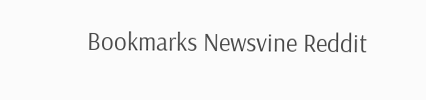Bookmarks Newsvine Reddit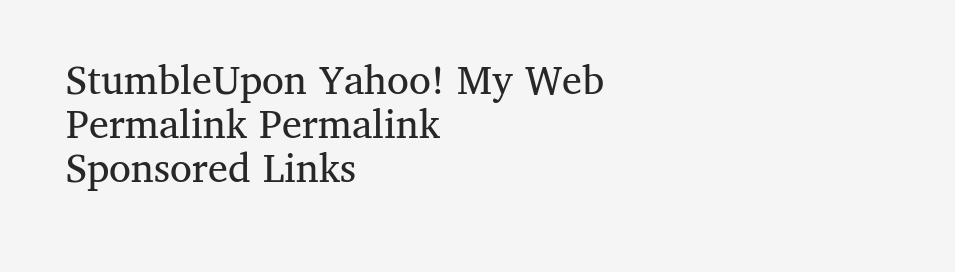StumbleUpon Yahoo! My Web Permalink Permalink
Sponsored Links